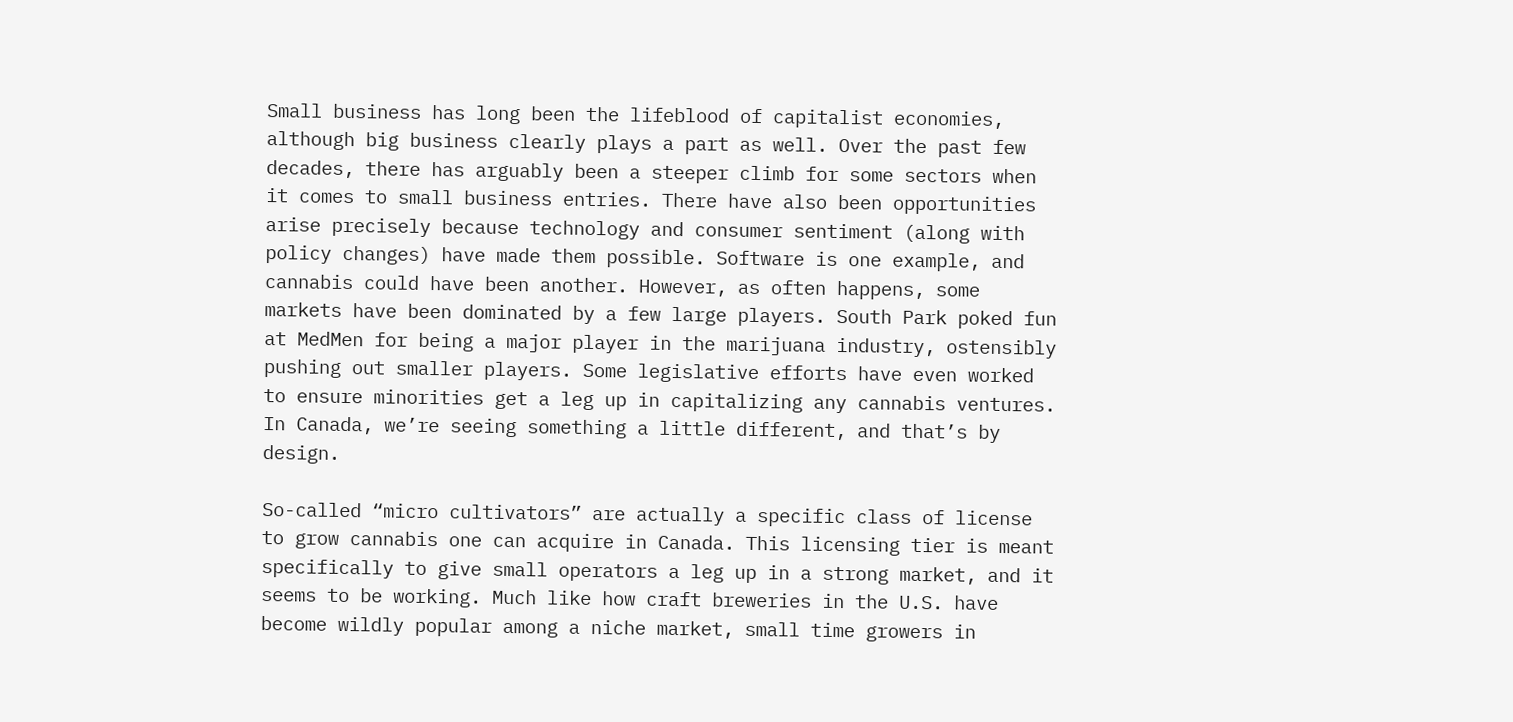Small business has long been the lifeblood of capitalist economies, although big business clearly plays a part as well. Over the past few decades, there has arguably been a steeper climb for some sectors when it comes to small business entries. There have also been opportunities arise precisely because technology and consumer sentiment (along with policy changes) have made them possible. Software is one example, and cannabis could have been another. However, as often happens, some markets have been dominated by a few large players. South Park poked fun at MedMen for being a major player in the marijuana industry, ostensibly pushing out smaller players. Some legislative efforts have even worked to ensure minorities get a leg up in capitalizing any cannabis ventures. In Canada, we’re seeing something a little different, and that’s by design.

So-called “micro cultivators” are actually a specific class of license to grow cannabis one can acquire in Canada. This licensing tier is meant specifically to give small operators a leg up in a strong market, and it seems to be working. Much like how craft breweries in the U.S. have become wildly popular among a niche market, small time growers in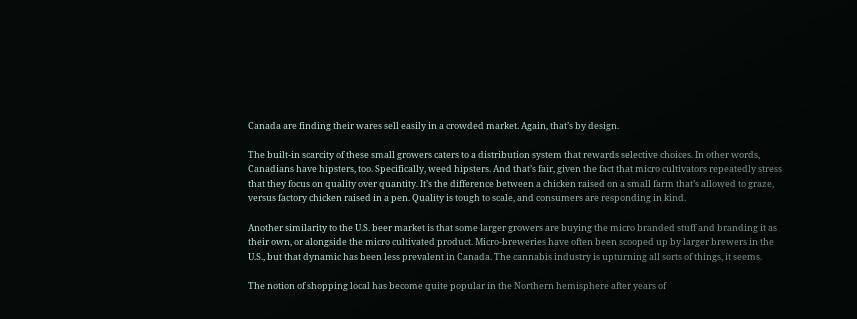Canada are finding their wares sell easily in a crowded market. Again, that’s by design.

The built-in scarcity of these small growers caters to a distribution system that rewards selective choices. In other words, Canadians have hipsters, too. Specifically, weed hipsters. And that’s fair, given the fact that micro cultivators repeatedly stress that they focus on quality over quantity. It’s the difference between a chicken raised on a small farm that’s allowed to graze, versus factory chicken raised in a pen. Quality is tough to scale, and consumers are responding in kind.

Another similarity to the U.S. beer market is that some larger growers are buying the micro branded stuff and branding it as their own, or alongside the micro cultivated product. Micro-breweries have often been scooped up by larger brewers in the U.S., but that dynamic has been less prevalent in Canada. The cannabis industry is upturning all sorts of things, it seems.

The notion of shopping local has become quite popular in the Northern hemisphere after years of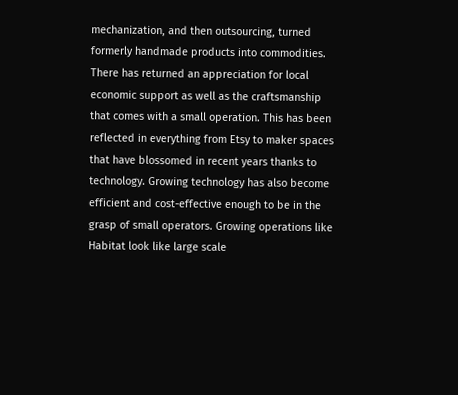mechanization, and then outsourcing, turned formerly handmade products into commodities. There has returned an appreciation for local economic support as well as the craftsmanship that comes with a small operation. This has been reflected in everything from Etsy to maker spaces that have blossomed in recent years thanks to technology. Growing technology has also become efficient and cost-effective enough to be in the grasp of small operators. Growing operations like Habitat look like large scale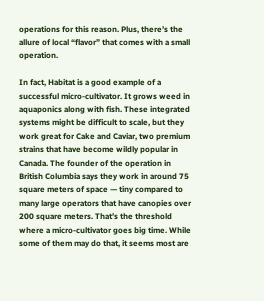operations for this reason. Plus, there’s the allure of local “flavor” that comes with a small operation.

In fact, Habitat is a good example of a successful micro-cultivator. It grows weed in aquaponics along with fish. These integrated systems might be difficult to scale, but they work great for Cake and Caviar, two premium strains that have become wildly popular in Canada. The founder of the operation in British Columbia says they work in around 75 square meters of space — tiny compared to many large operators that have canopies over 200 square meters. That’s the threshold where a micro-cultivator goes big time. While some of them may do that, it seems most are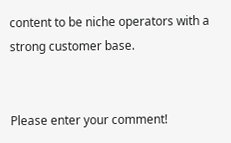content to be niche operators with a strong customer base.


Please enter your comment!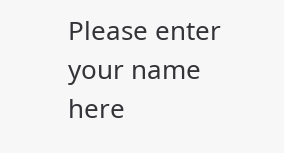Please enter your name here